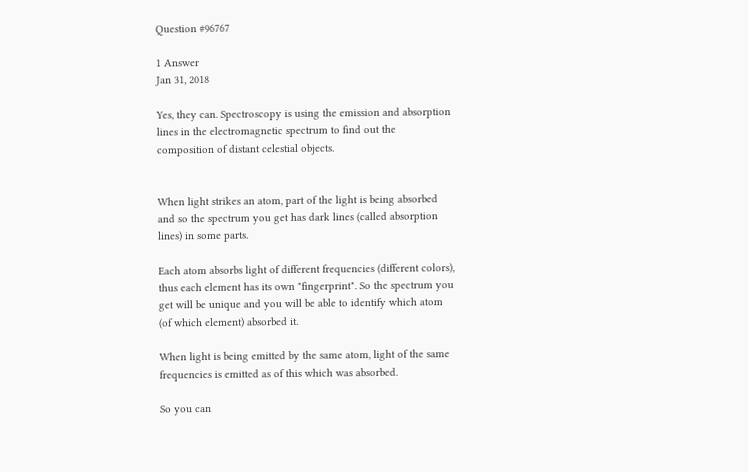Question #96767

1 Answer
Jan 31, 2018

Yes, they can. Spectroscopy is using the emission and absorption lines in the electromagnetic spectrum to find out the composition of distant celestial objects.


When light strikes an atom, part of the light is being absorbed and so the spectrum you get has dark lines (called absorption lines) in some parts.

Each atom absorbs light of different frequencies (different colors), thus each element has its own "fingerprint". So the spectrum you get will be unique and you will be able to identify which atom (of which element) absorbed it.

When light is being emitted by the same atom, light of the same frequencies is emitted as of this which was absorbed.

So you can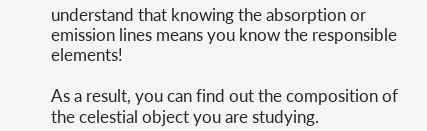understand that knowing the absorption or emission lines means you know the responsible elements!

As a result, you can find out the composition of the celestial object you are studying.